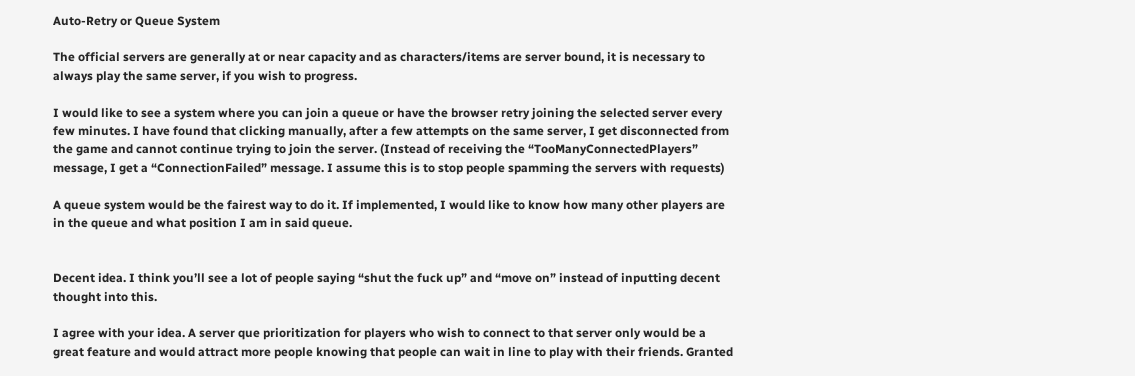Auto-Retry or Queue System

The official servers are generally at or near capacity and as characters/items are server bound, it is necessary to always play the same server, if you wish to progress.

I would like to see a system where you can join a queue or have the browser retry joining the selected server every few minutes. I have found that clicking manually, after a few attempts on the same server, I get disconnected from the game and cannot continue trying to join the server. (Instead of receiving the “TooManyConnectedPlayers” message, I get a “ConnectionFailed” message. I assume this is to stop people spamming the servers with requests)

A queue system would be the fairest way to do it. If implemented, I would like to know how many other players are in the queue and what position I am in said queue.


Decent idea. I think you’ll see a lot of people saying “shut the fuck up” and “move on” instead of inputting decent thought into this.

I agree with your idea. A server que prioritization for players who wish to connect to that server only would be a great feature and would attract more people knowing that people can wait in line to play with their friends. Granted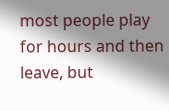most people play for hours and then leave, but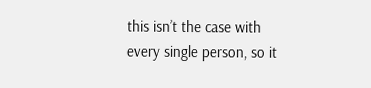this isn’t the case with every single person, so it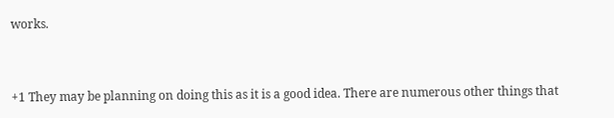works.


+1 They may be planning on doing this as it is a good idea. There are numerous other things that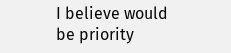I believe would be priority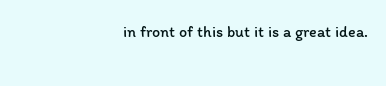in front of this but it is a great idea.